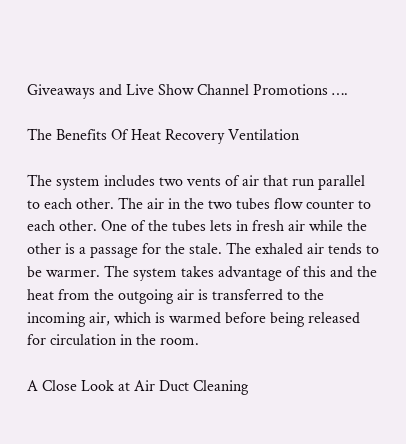Giveaways and Live Show Channel Promotions ….

The Benefits Of Heat Recovery Ventilation

The system includes two vents of air that run parallel to each other. The air in the two tubes flow counter to each other. One of the tubes lets in fresh air while the other is a passage for the stale. The exhaled air tends to be warmer. The system takes advantage of this and the heat from the outgoing air is transferred to the incoming air, which is warmed before being released for circulation in the room.

A Close Look at Air Duct Cleaning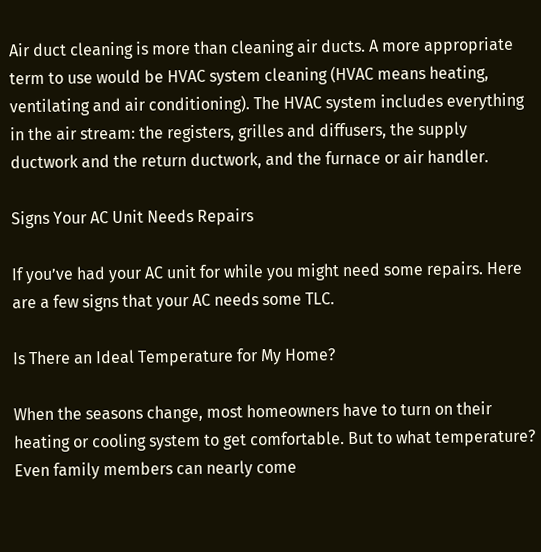Air duct cleaning is more than cleaning air ducts. A more appropriate term to use would be HVAC system cleaning (HVAC means heating, ventilating and air conditioning). The HVAC system includes everything in the air stream: the registers, grilles and diffusers, the supply ductwork and the return ductwork, and the furnace or air handler.

Signs Your AC Unit Needs Repairs

If you’ve had your AC unit for while you might need some repairs. Here are a few signs that your AC needs some TLC.

Is There an Ideal Temperature for My Home?

When the seasons change, most homeowners have to turn on their heating or cooling system to get comfortable. But to what temperature? Even family members can nearly come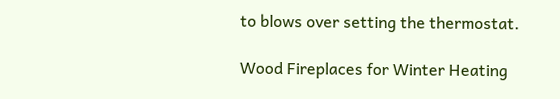to blows over setting the thermostat.

Wood Fireplaces for Winter Heating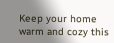Keep your home warm and cozy this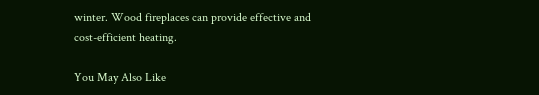winter. Wood fireplaces can provide effective and cost-efficient heating.

You May Also Like